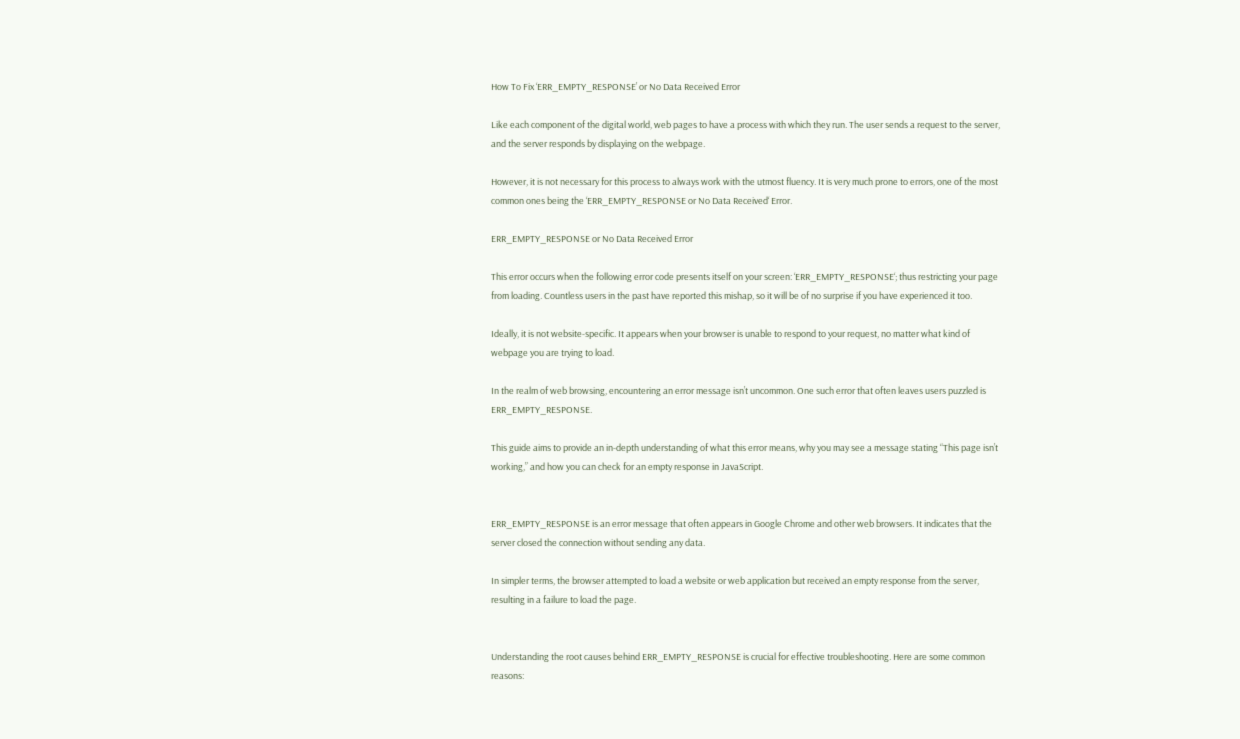How To Fix ‘ERR_EMPTY_RESPONSE’ or No Data Received Error

Like each component of the digital world, web pages to have a process with which they run. The user sends a request to the server, and the server responds by displaying on the webpage.

However, it is not necessary for this process to always work with the utmost fluency. It is very much prone to errors, one of the most common ones being the ‘ERR_EMPTY_RESPONSE or No Data Received‘ Error.

ERR_EMPTY_RESPONSE or No Data Received Error

This error occurs when the following error code presents itself on your screen: ‘ERR_EMPTY_RESPONSE‘; thus restricting your page from loading. Countless users in the past have reported this mishap, so it will be of no surprise if you have experienced it too.

Ideally, it is not website-specific. It appears when your browser is unable to respond to your request, no matter what kind of webpage you are trying to load.

In the realm of web browsing, encountering an error message isn’t uncommon. One such error that often leaves users puzzled is ERR_EMPTY_RESPONSE.

This guide aims to provide an in-depth understanding of what this error means, why you may see a message stating “This page isn’t working,” and how you can check for an empty response in JavaScript.


ERR_EMPTY_RESPONSE is an error message that often appears in Google Chrome and other web browsers. It indicates that the server closed the connection without sending any data.

In simpler terms, the browser attempted to load a website or web application but received an empty response from the server, resulting in a failure to load the page.


Understanding the root causes behind ERR_EMPTY_RESPONSE is crucial for effective troubleshooting. Here are some common reasons: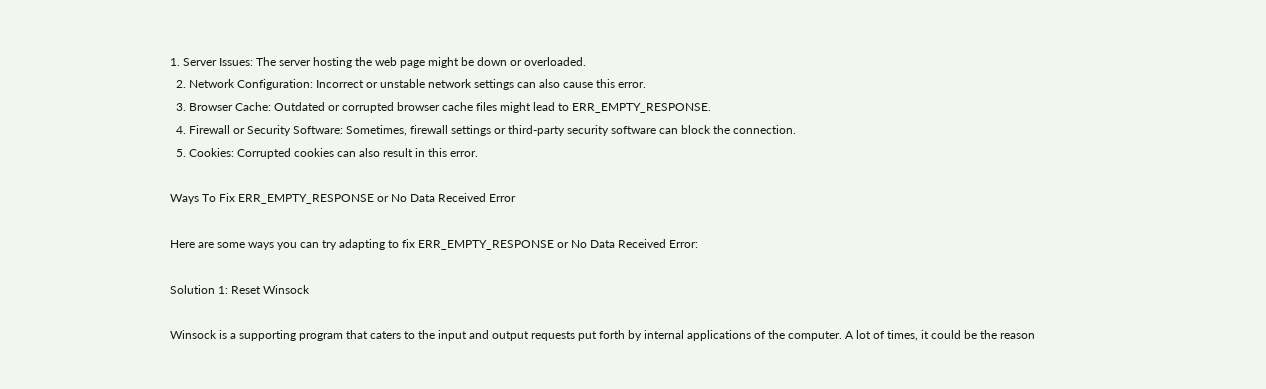1. Server Issues: The server hosting the web page might be down or overloaded.
  2. Network Configuration: Incorrect or unstable network settings can also cause this error.
  3. Browser Cache: Outdated or corrupted browser cache files might lead to ERR_EMPTY_RESPONSE.
  4. Firewall or Security Software: Sometimes, firewall settings or third-party security software can block the connection.
  5. Cookies: Corrupted cookies can also result in this error.

Ways To Fix ERR_EMPTY_RESPONSE or No Data Received Error

Here are some ways you can try adapting to fix ERR_EMPTY_RESPONSE or No Data Received Error:

Solution 1: Reset Winsock

Winsock is a supporting program that caters to the input and output requests put forth by internal applications of the computer. A lot of times, it could be the reason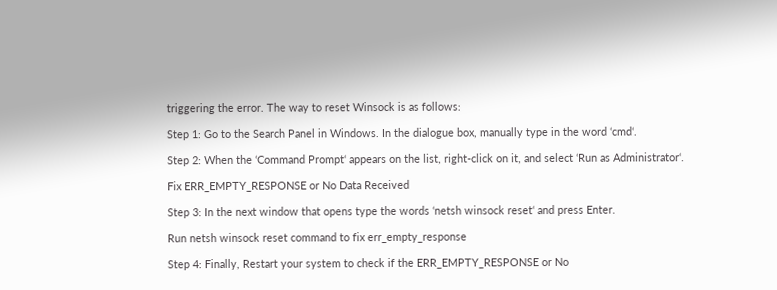triggering the error. The way to reset Winsock is as follows:

Step 1: Go to the Search Panel in Windows. In the dialogue box, manually type in the word ‘cmd‘.

Step 2: When the ‘Command Prompt‘ appears on the list, right-click on it, and select ‘Run as Administrator‘.

Fix ERR_EMPTY_RESPONSE or No Data Received

Step 3: In the next window that opens type the words ‘netsh winsock reset‘ and press Enter.

Run netsh winsock reset command to fix err_empty_response

Step 4: Finally, Restart your system to check if the ERR_EMPTY_RESPONSE or No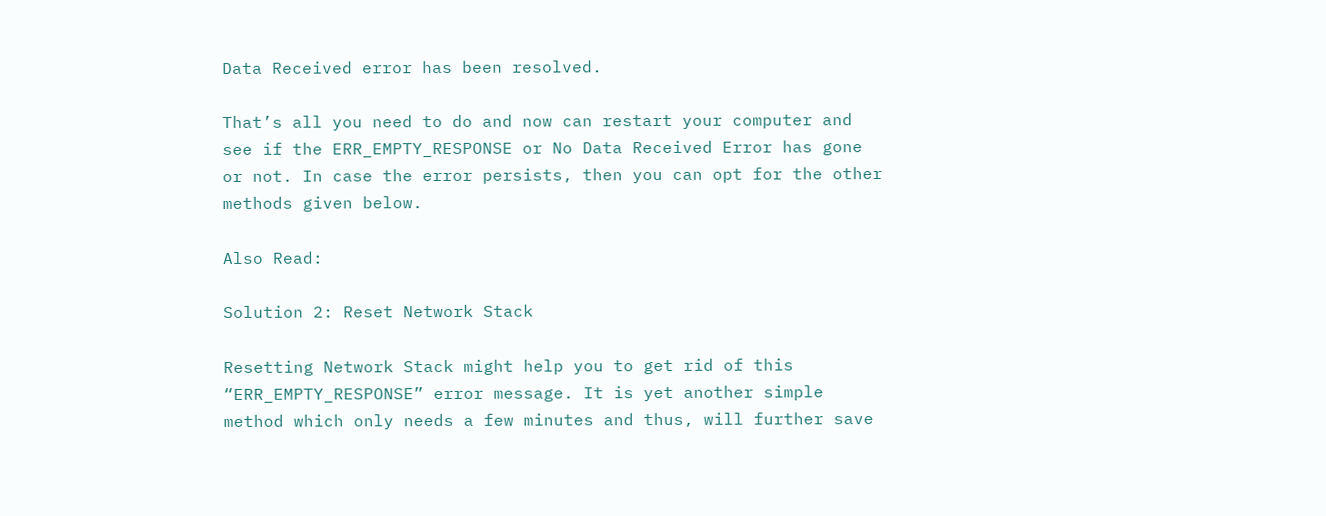Data Received error has been resolved.

That’s all you need to do and now can restart your computer and see if the ERR_EMPTY_RESPONSE or No Data Received Error has gone or not. In case the error persists, then you can opt for the other methods given below.

Also Read:

Solution 2: Reset Network Stack

Resetting Network Stack might help you to get rid of this “ERR_EMPTY_RESPONSE” error message. It is yet another simple method which only needs a few minutes and thus, will further save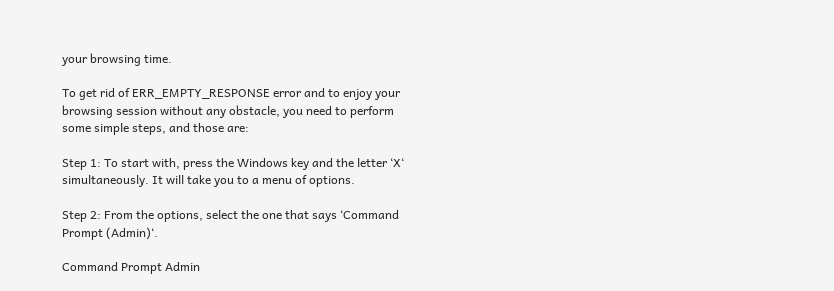your browsing time.

To get rid of ERR_EMPTY_RESPONSE error and to enjoy your browsing session without any obstacle, you need to perform some simple steps, and those are:

Step 1: To start with, press the Windows key and the letter ‘X‘ simultaneously. It will take you to a menu of options.

Step 2: From the options, select the one that says ‘Command Prompt (Admin)‘.

Command Prompt Admin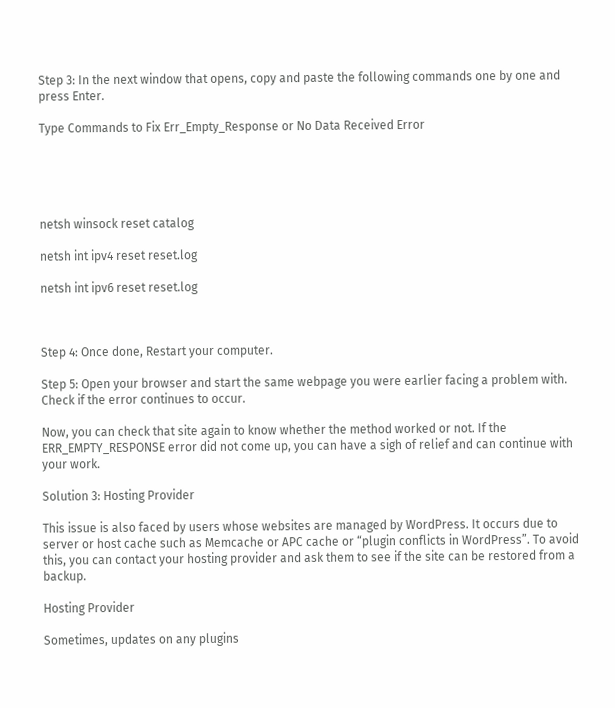Step 3: In the next window that opens, copy and paste the following commands one by one and press Enter.

Type Commands to Fix Err_Empty_Response or No Data Received Error





netsh winsock reset catalog

netsh int ipv4 reset reset.log

netsh int ipv6 reset reset.log



Step 4: Once done, Restart your computer.

Step 5: Open your browser and start the same webpage you were earlier facing a problem with. Check if the error continues to occur.

Now, you can check that site again to know whether the method worked or not. If the ERR_EMPTY_RESPONSE error did not come up, you can have a sigh of relief and can continue with your work.

Solution 3: Hosting Provider

This issue is also faced by users whose websites are managed by WordPress. It occurs due to server or host cache such as Memcache or APC cache or “plugin conflicts in WordPress”. To avoid this, you can contact your hosting provider and ask them to see if the site can be restored from a backup.

Hosting Provider

Sometimes, updates on any plugins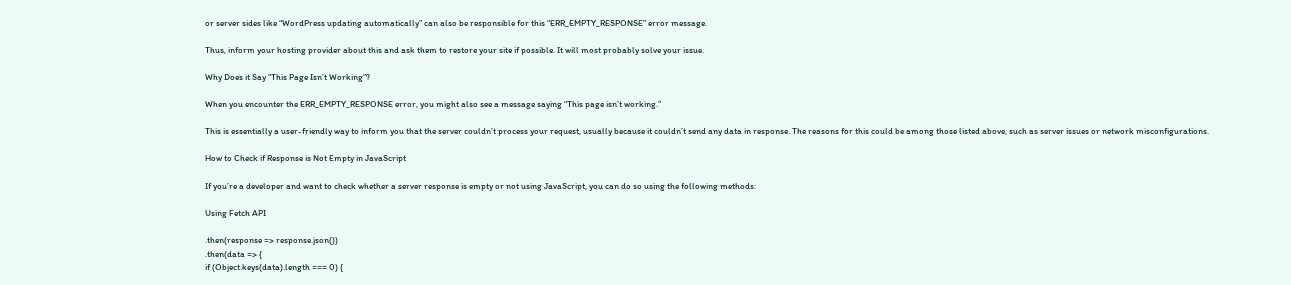or server sides like “WordPress updating automatically” can also be responsible for this “ERR_EMPTY_RESPONSE” error message.

Thus, inform your hosting provider about this and ask them to restore your site if possible. It will most probably solve your issue.

Why Does it Say “This Page Isn’t Working”?

When you encounter the ERR_EMPTY_RESPONSE error, you might also see a message saying “This page isn’t working.”

This is essentially a user-friendly way to inform you that the server couldn’t process your request, usually because it couldn’t send any data in response. The reasons for this could be among those listed above, such as server issues or network misconfigurations.

How to Check if Response is Not Empty in JavaScript

If you’re a developer and want to check whether a server response is empty or not using JavaScript, you can do so using the following methods:

Using Fetch API

.then(response => response.json())
.then(data => {
if (Object.keys(data).length === 0) {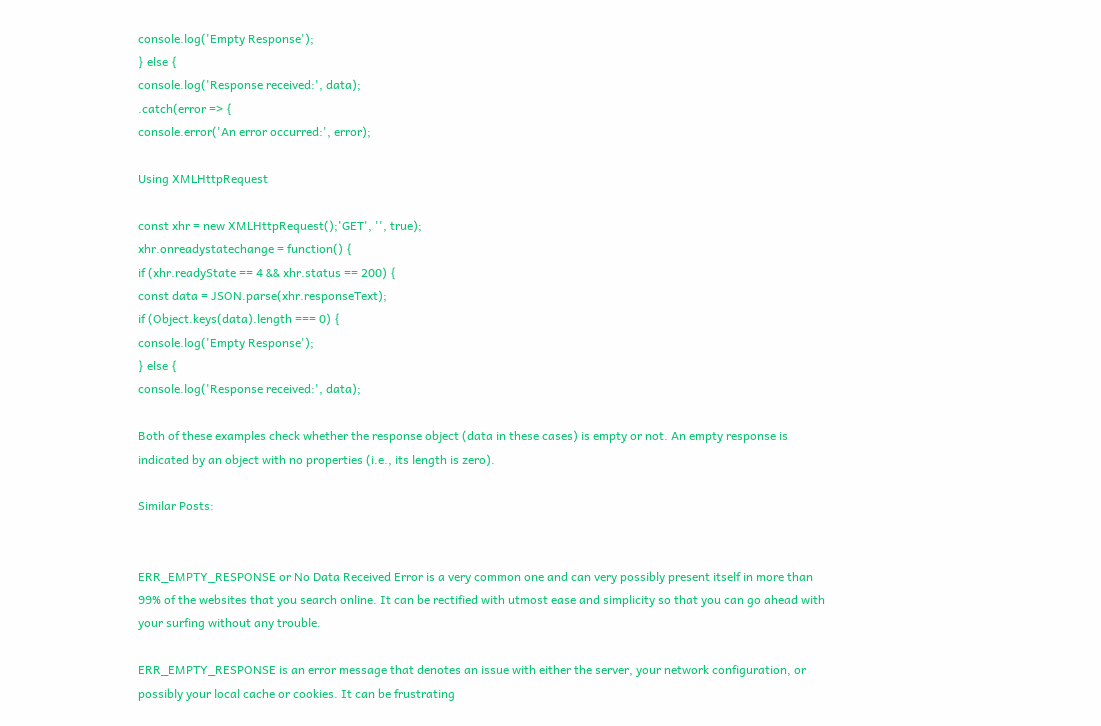console.log('Empty Response');
} else {
console.log('Response received:', data);
.catch(error => {
console.error('An error occurred:', error);

Using XMLHttpRequest

const xhr = new XMLHttpRequest();'GET', '', true);
xhr.onreadystatechange = function() {
if (xhr.readyState == 4 && xhr.status == 200) {
const data = JSON.parse(xhr.responseText);
if (Object.keys(data).length === 0) {
console.log('Empty Response');
} else {
console.log('Response received:', data);

Both of these examples check whether the response object (data in these cases) is empty or not. An empty response is indicated by an object with no properties (i.e., its length is zero).

Similar Posts:


ERR_EMPTY_RESPONSE or No Data Received Error is a very common one and can very possibly present itself in more than 99% of the websites that you search online. It can be rectified with utmost ease and simplicity so that you can go ahead with your surfing without any trouble.

ERR_EMPTY_RESPONSE is an error message that denotes an issue with either the server, your network configuration, or possibly your local cache or cookies. It can be frustrating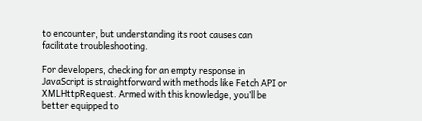to encounter, but understanding its root causes can facilitate troubleshooting.

For developers, checking for an empty response in JavaScript is straightforward with methods like Fetch API or XMLHttpRequest. Armed with this knowledge, you’ll be better equipped to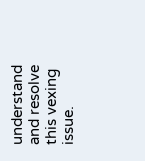understand and resolve this vexing issue.